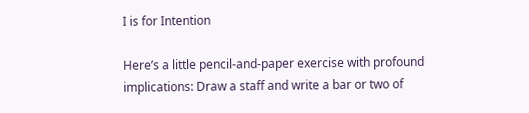I is for Intention

Here’s a little pencil-and-paper exercise with profound implications: Draw a staff and write a bar or two of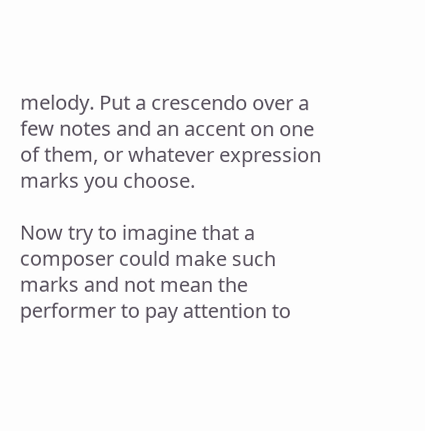melody. Put a crescendo over a few notes and an accent on one of them, or whatever expression marks you choose.

Now try to imagine that a composer could make such marks and not mean the performer to pay attention to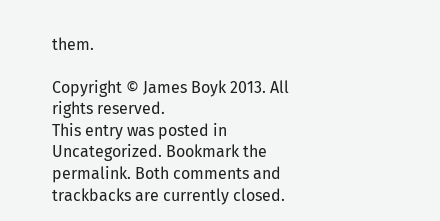them.

Copyright © James Boyk 2013. All rights reserved.
This entry was posted in Uncategorized. Bookmark the permalink. Both comments and trackbacks are currently closed.